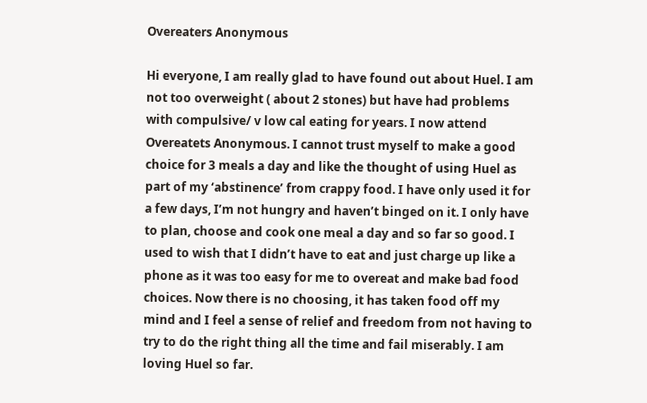Overeaters Anonymous

Hi everyone, I am really glad to have found out about Huel. I am not too overweight ( about 2 stones) but have had problems with compulsive/ v low cal eating for years. I now attend Overeatets Anonymous. I cannot trust myself to make a good choice for 3 meals a day and like the thought of using Huel as part of my ‘abstinence’ from crappy food. I have only used it for a few days, I’m not hungry and haven’t binged on it. I only have to plan, choose and cook one meal a day and so far so good. I used to wish that I didn’t have to eat and just charge up like a phone as it was too easy for me to overeat and make bad food choices. Now there is no choosing, it has taken food off my mind and I feel a sense of relief and freedom from not having to try to do the right thing all the time and fail miserably. I am loving Huel so far.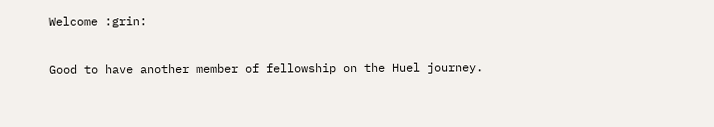Welcome :grin:

Good to have another member of fellowship on the Huel journey.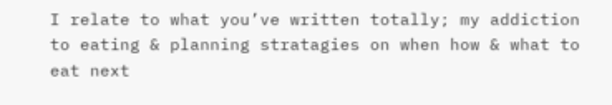I relate to what you’ve written totally; my addiction to eating & planning stratagies on when how & what to eat next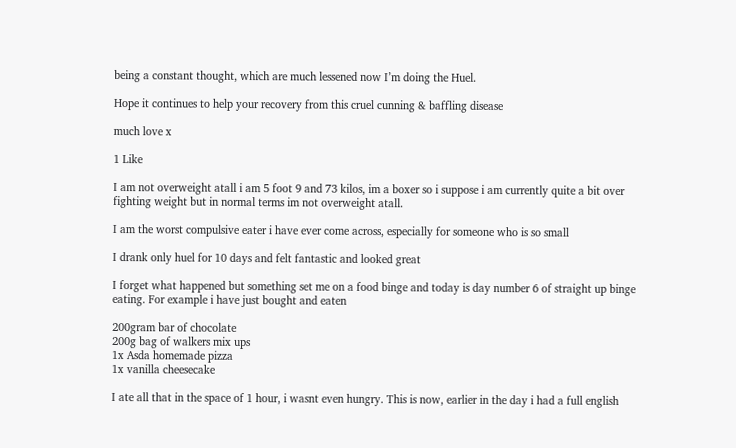being a constant thought, which are much lessened now I’m doing the Huel.

Hope it continues to help your recovery from this cruel cunning & baffling disease

much love x

1 Like

I am not overweight atall i am 5 foot 9 and 73 kilos, im a boxer so i suppose i am currently quite a bit over fighting weight but in normal terms im not overweight atall.

I am the worst compulsive eater i have ever come across, especially for someone who is so small

I drank only huel for 10 days and felt fantastic and looked great

I forget what happened but something set me on a food binge and today is day number 6 of straight up binge eating. For example i have just bought and eaten

200gram bar of chocolate
200g bag of walkers mix ups
1x Asda homemade pizza
1x vanilla cheesecake

I ate all that in the space of 1 hour, i wasnt even hungry. This is now, earlier in the day i had a full english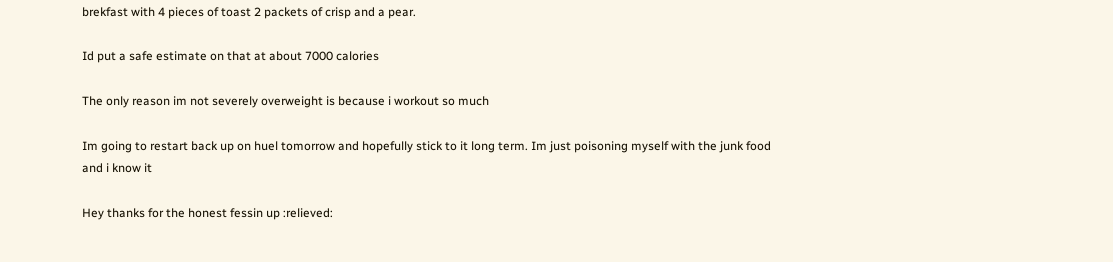brekfast with 4 pieces of toast 2 packets of crisp and a pear.

Id put a safe estimate on that at about 7000 calories

The only reason im not severely overweight is because i workout so much

Im going to restart back up on huel tomorrow and hopefully stick to it long term. Im just poisoning myself with the junk food and i know it

Hey thanks for the honest fessin up :relieved: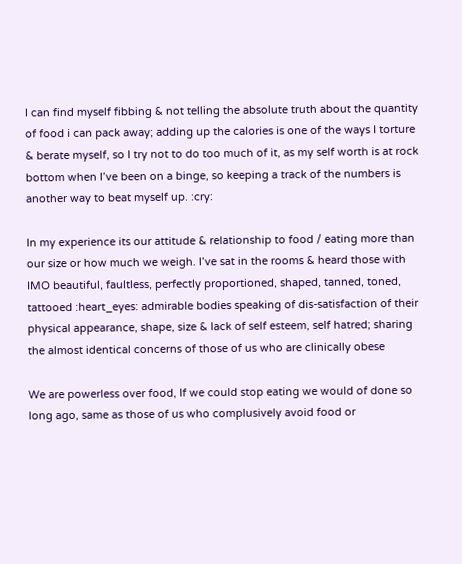I can find myself fibbing & not telling the absolute truth about the quantity of food i can pack away; adding up the calories is one of the ways I torture & berate myself, so I try not to do too much of it, as my self worth is at rock bottom when I’ve been on a binge, so keeping a track of the numbers is another way to beat myself up. :cry:

In my experience its our attitude & relationship to food / eating more than our size or how much we weigh. I’ve sat in the rooms & heard those with IMO beautiful, faultless, perfectly proportioned, shaped, tanned, toned, tattooed :heart_eyes: admirable bodies speaking of dis-satisfaction of their physical appearance, shape, size & lack of self esteem, self hatred; sharing the almost identical concerns of those of us who are clinically obese

We are powerless over food, If we could stop eating we would of done so long ago, same as those of us who complusively avoid food or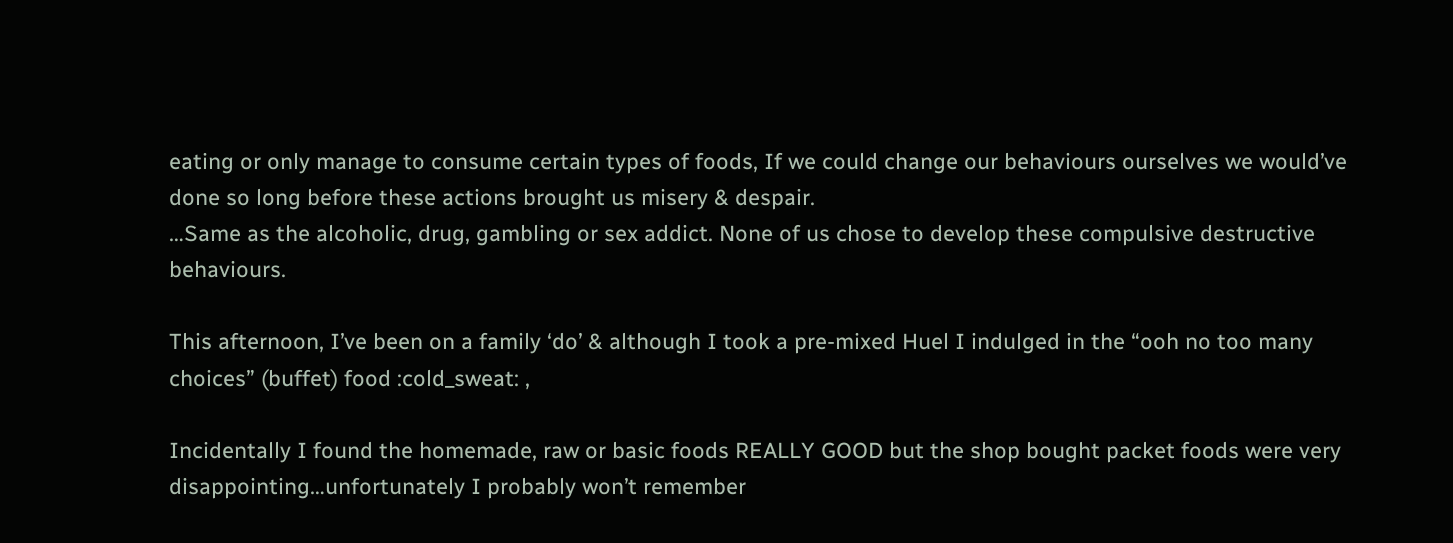eating or only manage to consume certain types of foods, If we could change our behaviours ourselves we would’ve done so long before these actions brought us misery & despair.
…Same as the alcoholic, drug, gambling or sex addict. None of us chose to develop these compulsive destructive behaviours.

This afternoon, I’ve been on a family ‘do’ & although I took a pre-mixed Huel I indulged in the “ooh no too many choices” (buffet) food :cold_sweat: ,

Incidentally I found the homemade, raw or basic foods REALLY GOOD but the shop bought packet foods were very disappointing…unfortunately I probably won’t remember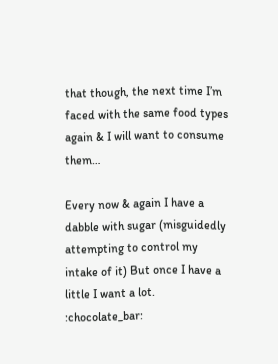that though, the next time I’m faced with the same food types again & I will want to consume them…

Every now & again I have a dabble with sugar (misguidedly attempting to control my intake of it) But once I have a little I want a lot. :chocolate_bar: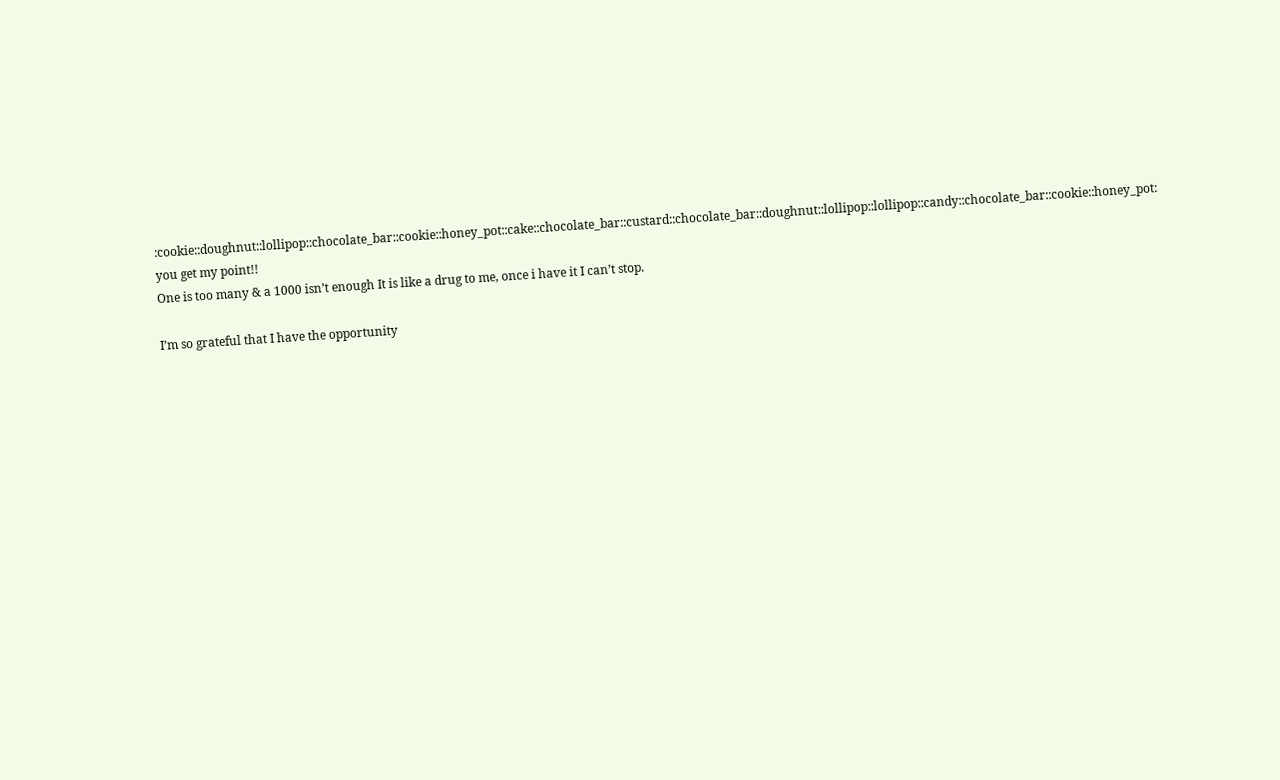:cookie::doughnut::lollipop::chocolate_bar::cookie::honey_pot::cake::chocolate_bar::custard::chocolate_bar::doughnut::lollipop::lollipop::candy::chocolate_bar::cookie::honey_pot:
you get my point!!
One is too many & a 1000 isn’t enough It is like a drug to me, once i have it I can’t stop.

I’m so grateful that I have the opportunity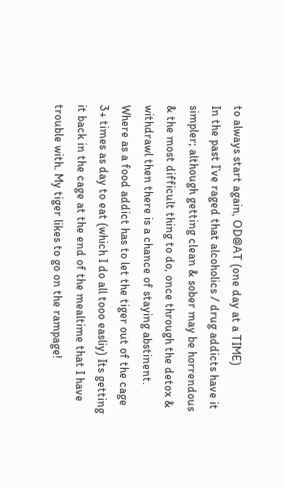to always start again, OD@AT (one day at a TIME)
In the past I’ve raged that alcoholics / drug addicts have it simpler; although getting clean & sober may be horrendous & the most difficult thing to do, once through the detox & withdrawl then there is a chance of staying abstinent. Where as a food addict has to let the tiger out of the cage 3+ times as day to eat (which I do all tooo easliy) Its getting it back in the cage at the end of the mealtime that I have trouble with. My tiger likes to go on the rampage!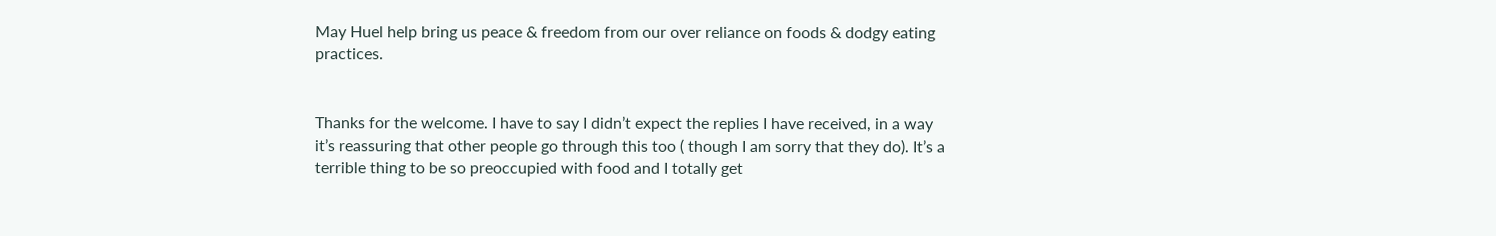May Huel help bring us peace & freedom from our over reliance on foods & dodgy eating practices.


Thanks for the welcome. I have to say I didn’t expect the replies I have received, in a way it’s reassuring that other people go through this too ( though I am sorry that they do). It’s a terrible thing to be so preoccupied with food and I totally get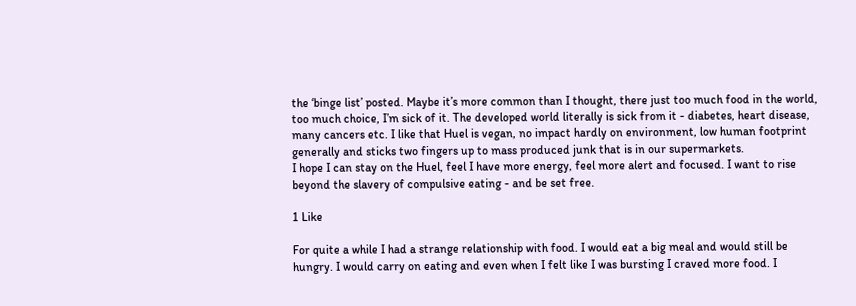the ‘binge list’ posted. Maybe it’s more common than I thought, there just too much food in the world, too much choice, I’m sick of it. The developed world literally is sick from it - diabetes, heart disease, many cancers etc. I like that Huel is vegan, no impact hardly on environment, low human footprint generally and sticks two fingers up to mass produced junk that is in our supermarkets.
I hope I can stay on the Huel, feel I have more energy, feel more alert and focused. I want to rise beyond the slavery of compulsive eating - and be set free.

1 Like

For quite a while I had a strange relationship with food. I would eat a big meal and would still be hungry. I would carry on eating and even when I felt like I was bursting I craved more food. I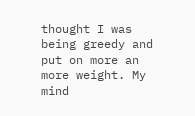thought I was being greedy and put on more an more weight. My mind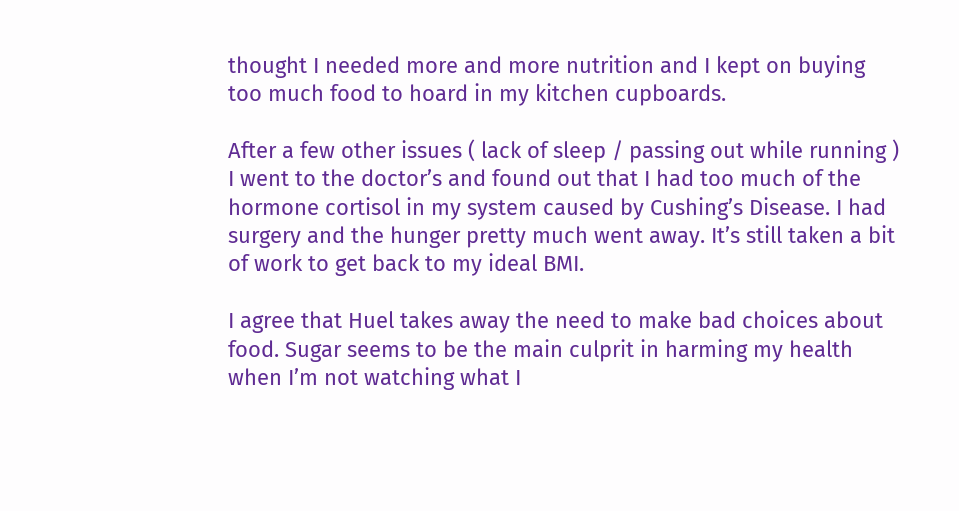thought I needed more and more nutrition and I kept on buying too much food to hoard in my kitchen cupboards.

After a few other issues ( lack of sleep / passing out while running ) I went to the doctor’s and found out that I had too much of the hormone cortisol in my system caused by Cushing’s Disease. I had surgery and the hunger pretty much went away. It’s still taken a bit of work to get back to my ideal BMI.

I agree that Huel takes away the need to make bad choices about food. Sugar seems to be the main culprit in harming my health when I’m not watching what I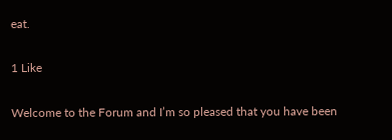eat.

1 Like

Welcome to the Forum and I’m so pleased that you have been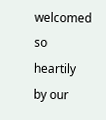welcomed so heartily by our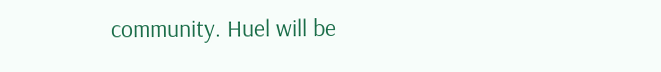community. Huel will be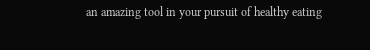an amazing tool in your pursuit of healthy eating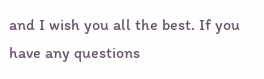and I wish you all the best. If you have any questions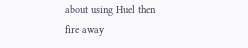about using Huel then fire away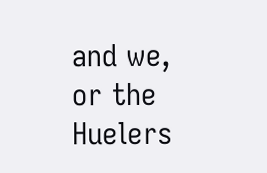and we, or the Huelers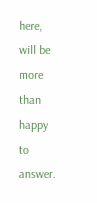here, will be more than happy to answer.